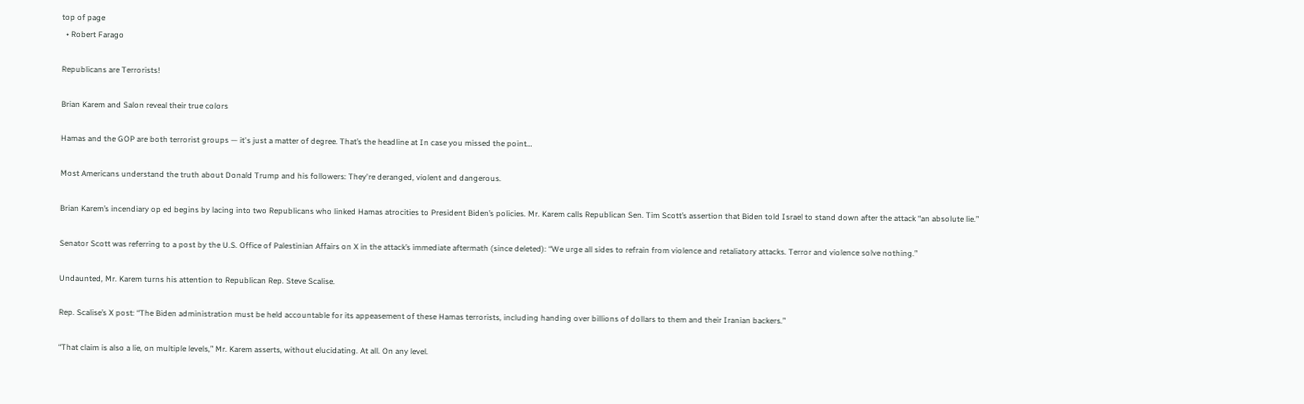top of page
  • Robert Farago

Republicans are Terrorists!

Brian Karem and Salon reveal their true colors

Hamas and the GOP are both terrorist groups — it's just a matter of degree. That’s the headline at In case you missed the point…

Most Americans understand the truth about Donald Trump and his followers: They're deranged, violent and dangerous.

Brian Karem’s incendiary op ed begins by lacing into two Republicans who linked Hamas atrocities to President Biden’s policies. Mr. Karem calls Republican Sen. Tim Scott’s assertion that Biden told Israel to stand down after the attack “an absolute lie.”

Senator Scott was referring to a post by the U.S. Office of Palestinian Affairs on X in the attack’s immediate aftermath (since deleted): “We urge all sides to refrain from violence and retaliatory attacks. Terror and violence solve nothing.”

Undaunted, Mr. Karem turns his attention to Republican Rep. Steve Scalise.

Rep. Scalise’s X post: “The Biden administration must be held accountable for its appeasement of these Hamas terrorists, including handing over billions of dollars to them and their Iranian backers.”

“That claim is also a lie, on multiple levels,” Mr. Karem asserts, without elucidating. At all. On any level.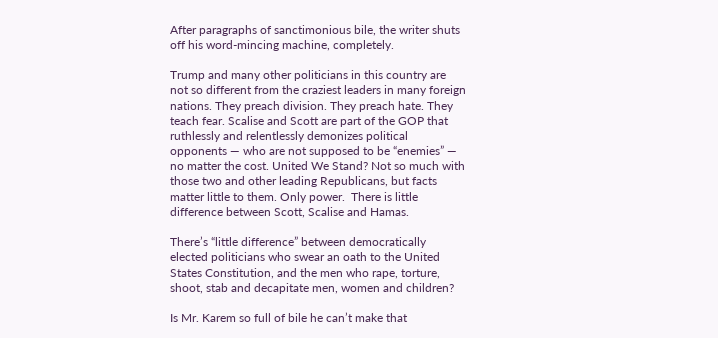After paragraphs of sanctimonious bile, the writer shuts off his word-mincing machine, completely.

Trump and many other politicians in this country are not so different from the craziest leaders in many foreign nations. They preach division. They preach hate. They teach fear. Scalise and Scott are part of the GOP that ruthlessly and relentlessly demonizes political opponents — who are not supposed to be “enemies” — no matter the cost. United We Stand? Not so much with those two and other leading Republicans, but facts matter little to them. Only power.  There is little difference between Scott, Scalise and Hamas.

There’s “little difference” between democratically elected politicians who swear an oath to the United States Constitution, and the men who rape, torture, shoot, stab and decapitate men, women and children?

Is Mr. Karem so full of bile he can’t make that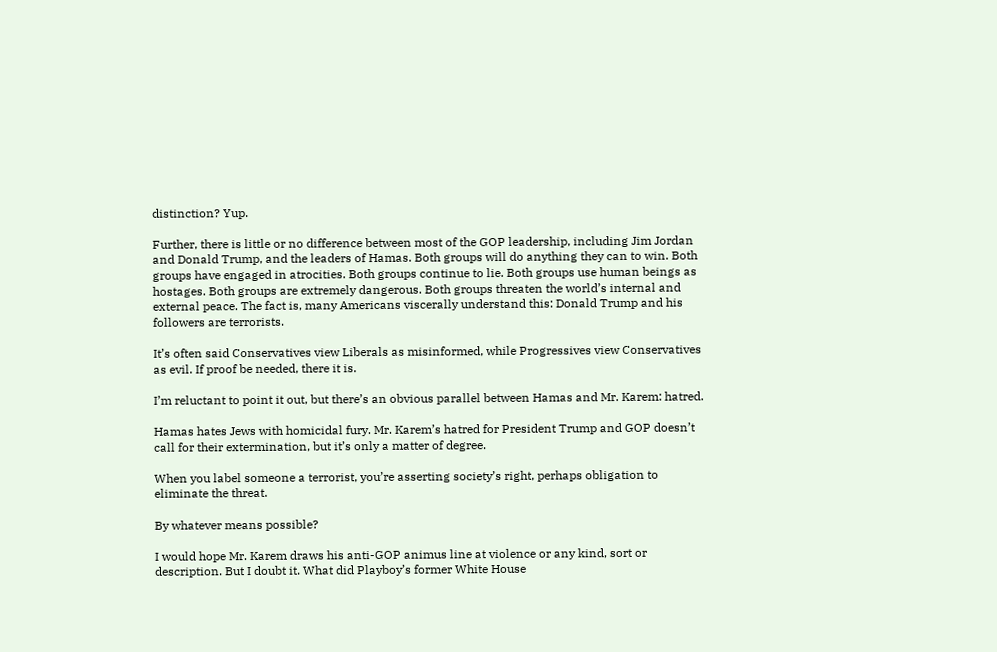distinction? Yup.

Further, there is little or no difference between most of the GOP leadership, including Jim Jordan and Donald Trump, and the leaders of Hamas. Both groups will do anything they can to win. Both groups have engaged in atrocities. Both groups continue to lie. Both groups use human beings as hostages. Both groups are extremely dangerous. Both groups threaten the world’s internal and external peace. The fact is, many Americans viscerally understand this: Donald Trump and his followers are terrorists.

It’s often said Conservatives view Liberals as misinformed, while Progressives view Conservatives as evil. If proof be needed, there it is.

I’m reluctant to point it out, but there’s an obvious parallel between Hamas and Mr. Karem: hatred.

Hamas hates Jews with homicidal fury. Mr. Karem’s hatred for President Trump and GOP doesn’t call for their extermination, but it’s only a matter of degree.

When you label someone a terrorist, you’re asserting society’s right, perhaps obligation to eliminate the threat.

By whatever means possible?

I would hope Mr. Karem draws his anti-GOP animus line at violence or any kind, sort or description. But I doubt it. What did Playboy’s former White House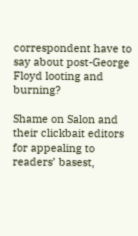correspondent have to say about post-George Floyd looting and burning?

Shame on Salon and their clickbait editors for appealing to readers’ basest,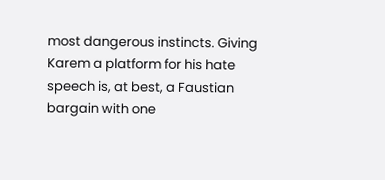most dangerous instincts. Giving Karem a platform for his hate speech is, at best, a Faustian bargain with one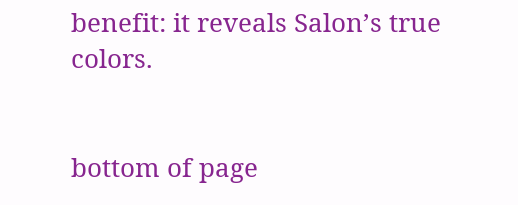benefit: it reveals Salon’s true colors.


bottom of page